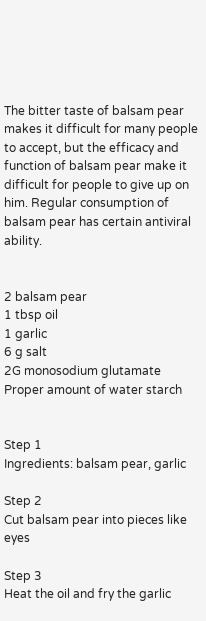The bitter taste of balsam pear makes it difficult for many people to accept, but the efficacy and function of balsam pear make it difficult for people to give up on him. Regular consumption of balsam pear has certain antiviral ability.


2 balsam pear
1 tbsp oil
1 garlic
6 g salt
2G monosodium glutamate
Proper amount of water starch


Step 1
Ingredients: balsam pear, garlic

Step 2
Cut balsam pear into pieces like eyes

Step 3
Heat the oil and fry the garlic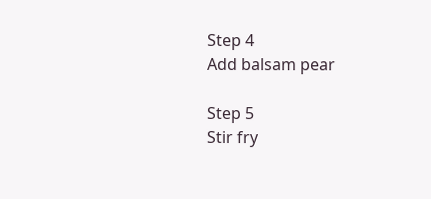Step 4
Add balsam pear

Step 5
Stir fry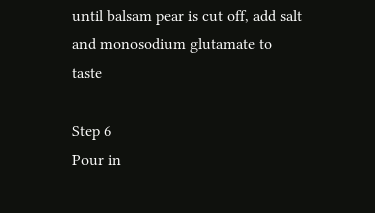until balsam pear is cut off, add salt and monosodium glutamate to taste

Step 6
Pour in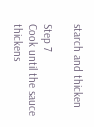starch and thicken

Step 7
Cook until the sauce thickens